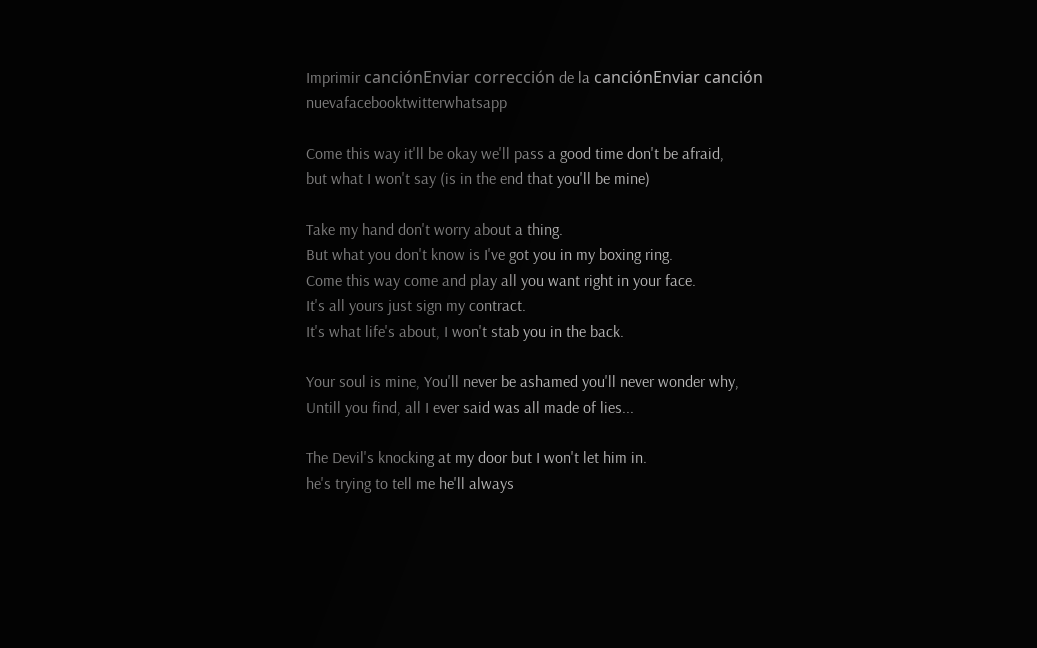Imprimir canciónEnviar corrección de la canciónEnviar canción nuevafacebooktwitterwhatsapp

Come this way it'll be okay we'll pass a good time don't be afraid,
but what I won't say (is in the end that you'll be mine)

Take my hand don't worry about a thing.
But what you don't know is I've got you in my boxing ring.
Come this way come and play all you want right in your face.
It's all yours just sign my contract.
It's what life's about, I won't stab you in the back.

Your soul is mine, You'll never be ashamed you'll never wonder why,
Untill you find, all I ever said was all made of lies...

The Devil's knocking at my door but I won't let him in.
he's trying to tell me he'll always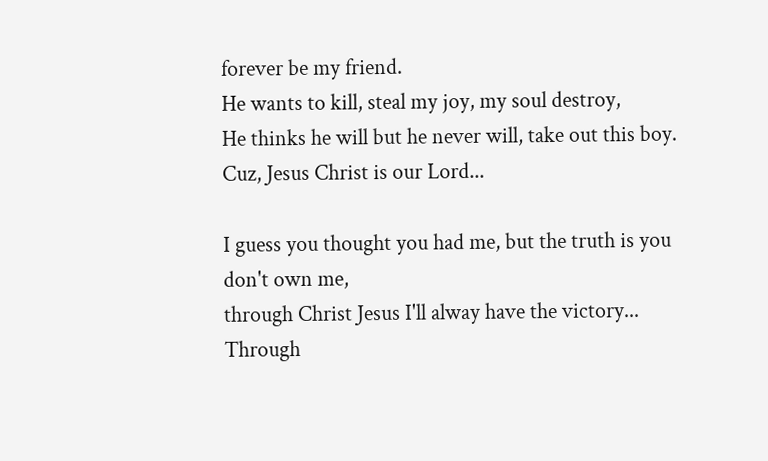forever be my friend.
He wants to kill, steal my joy, my soul destroy,
He thinks he will but he never will, take out this boy.
Cuz, Jesus Christ is our Lord...

I guess you thought you had me, but the truth is you don't own me,
through Christ Jesus I'll alway have the victory...
Through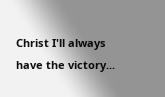Christ I'll always have the victory...